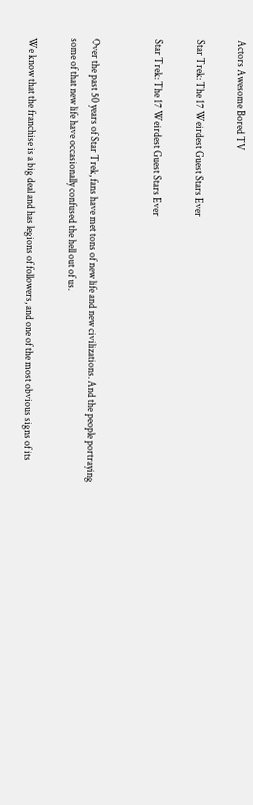Actors Awesome Bored TV

Star Trek: The 17 Weirdest Guest Stars Ever

Star Trek: The 17 Weirdest Guest Stars Ever


Over the past 50 years of Star Trek, fans have met tons of new life and new civilizations. And the people portraying some of that new life have occasionally confused the hell out of us.

We know that the franchise is a big deal and has legions of followers, and one of the most obvious signs of its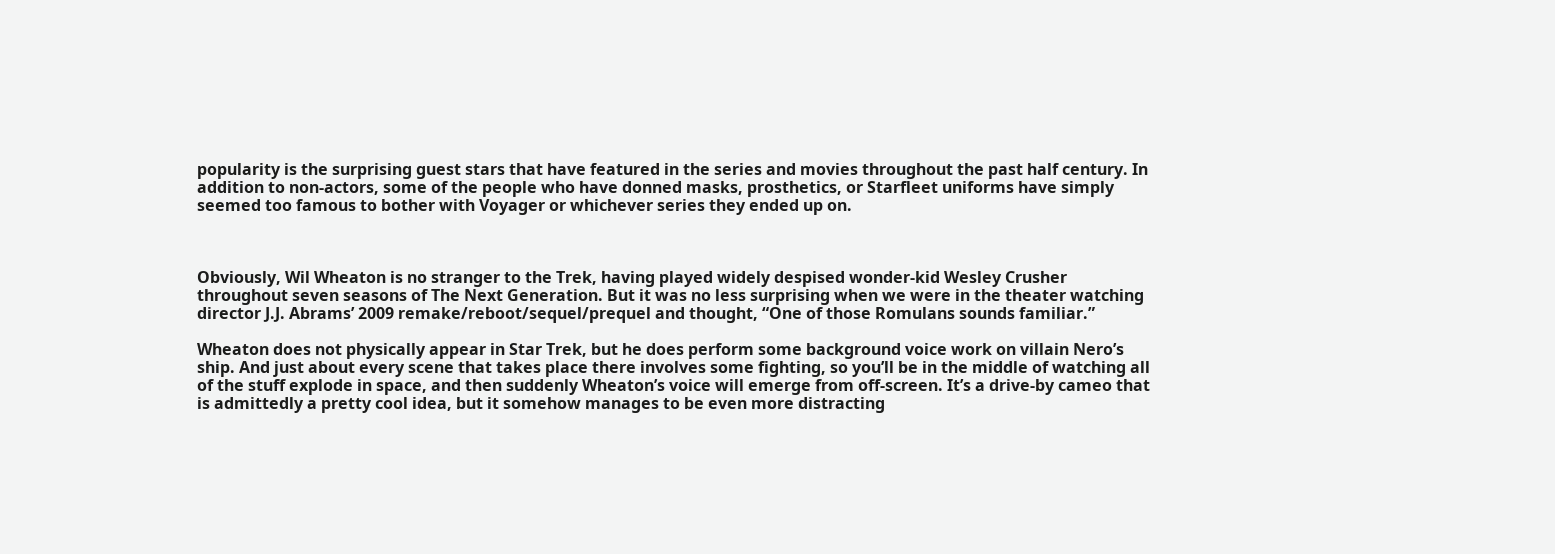popularity is the surprising guest stars that have featured in the series and movies throughout the past half century. In addition to non-actors, some of the people who have donned masks, prosthetics, or Starfleet uniforms have simply seemed too famous to bother with Voyager or whichever series they ended up on.



Obviously, Wil Wheaton is no stranger to the Trek, having played widely despised wonder-kid Wesley Crusher throughout seven seasons of The Next Generation. But it was no less surprising when we were in the theater watching director J.J. Abrams’ 2009 remake/reboot/sequel/prequel and thought, “One of those Romulans sounds familiar.”

Wheaton does not physically appear in Star Trek, but he does perform some background voice work on villain Nero’s ship. And just about every scene that takes place there involves some fighting, so you’ll be in the middle of watching all of the stuff explode in space, and then suddenly Wheaton’s voice will emerge from off-screen. It’s a drive-by cameo that is admittedly a pretty cool idea, but it somehow manages to be even more distracting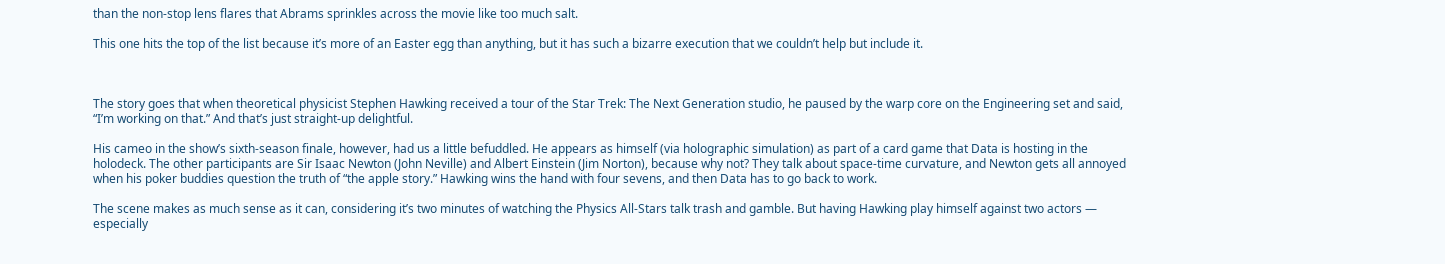than the non-stop lens flares that Abrams sprinkles across the movie like too much salt.

This one hits the top of the list because it’s more of an Easter egg than anything, but it has such a bizarre execution that we couldn’t help but include it.



The story goes that when theoretical physicist Stephen Hawking received a tour of the Star Trek: The Next Generation studio, he paused by the warp core on the Engineering set and said, “I’m working on that.” And that’s just straight-up delightful.

His cameo in the show’s sixth-season finale, however, had us a little befuddled. He appears as himself (via holographic simulation) as part of a card game that Data is hosting in the holodeck. The other participants are Sir Isaac Newton (John Neville) and Albert Einstein (Jim Norton), because why not? They talk about space-time curvature, and Newton gets all annoyed when his poker buddies question the truth of “the apple story.” Hawking wins the hand with four sevens, and then Data has to go back to work.

The scene makes as much sense as it can, considering it’s two minutes of watching the Physics All-Stars talk trash and gamble. But having Hawking play himself against two actors — especially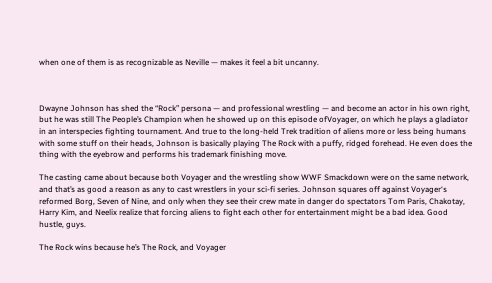when one of them is as recognizable as Neville — makes it feel a bit uncanny.



Dwayne Johnson has shed the “Rock” persona — and professional wrestling — and become an actor in his own right, but he was still The People’s Champion when he showed up on this episode ofVoyager, on which he plays a gladiator in an interspecies fighting tournament. And true to the long-held Trek tradition of aliens more or less being humans with some stuff on their heads, Johnson is basically playing The Rock with a puffy, ridged forehead. He even does the thing with the eyebrow and performs his trademark finishing move.

The casting came about because both Voyager and the wrestling show WWF Smackdown were on the same network, and that’s as good a reason as any to cast wrestlers in your sci-fi series. Johnson squares off against Voyager‘s reformed Borg, Seven of Nine, and only when they see their crew mate in danger do spectators Tom Paris, Chakotay, Harry Kim, and Neelix realize that forcing aliens to fight each other for entertainment might be a bad idea. Good hustle, guys.

The Rock wins because he’s The Rock, and Voyager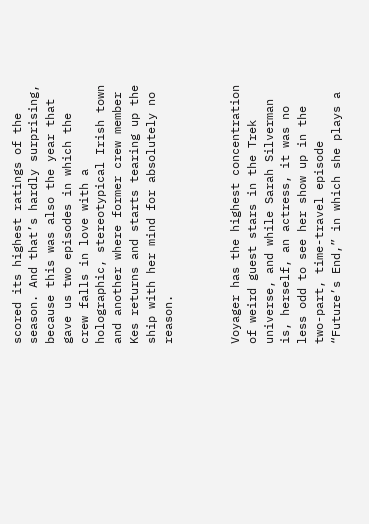scored its highest ratings of the season. And that’s hardly surprising, because this was also the year that gave us two episodes in which the crew falls in love with a holographic, stereotypical Irish town and another where former crew member Kes returns and starts tearing up the ship with her mind for absolutely no reason.



Voyager has the highest concentration of weird guest stars in the Trek universe, and while Sarah Silverman is, herself, an actress, it was no less odd to see her show up in the two-part, time-travel episode “Future’s End,” in which she plays a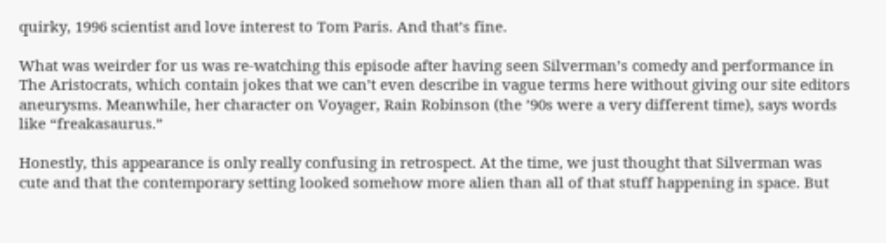quirky, 1996 scientist and love interest to Tom Paris. And that’s fine.

What was weirder for us was re-watching this episode after having seen Silverman’s comedy and performance in The Aristocrats, which contain jokes that we can’t even describe in vague terms here without giving our site editors aneurysms. Meanwhile, her character on Voyager, Rain Robinson (the ’90s were a very different time), says words like “freakasaurus.”

Honestly, this appearance is only really confusing in retrospect. At the time, we just thought that Silverman was cute and that the contemporary setting looked somehow more alien than all of that stuff happening in space. But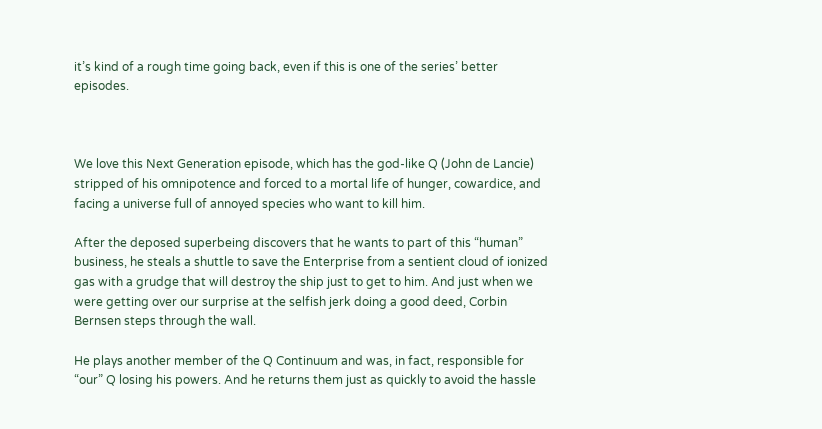it’s kind of a rough time going back, even if this is one of the series’ better episodes.



We love this Next Generation episode, which has the god-like Q (John de Lancie) stripped of his omnipotence and forced to a mortal life of hunger, cowardice, and facing a universe full of annoyed species who want to kill him.

After the deposed superbeing discovers that he wants to part of this “human” business, he steals a shuttle to save the Enterprise from a sentient cloud of ionized gas with a grudge that will destroy the ship just to get to him. And just when we were getting over our surprise at the selfish jerk doing a good deed, Corbin Bernsen steps through the wall.

He plays another member of the Q Continuum and was, in fact, responsible for “our” Q losing his powers. And he returns them just as quickly to avoid the hassle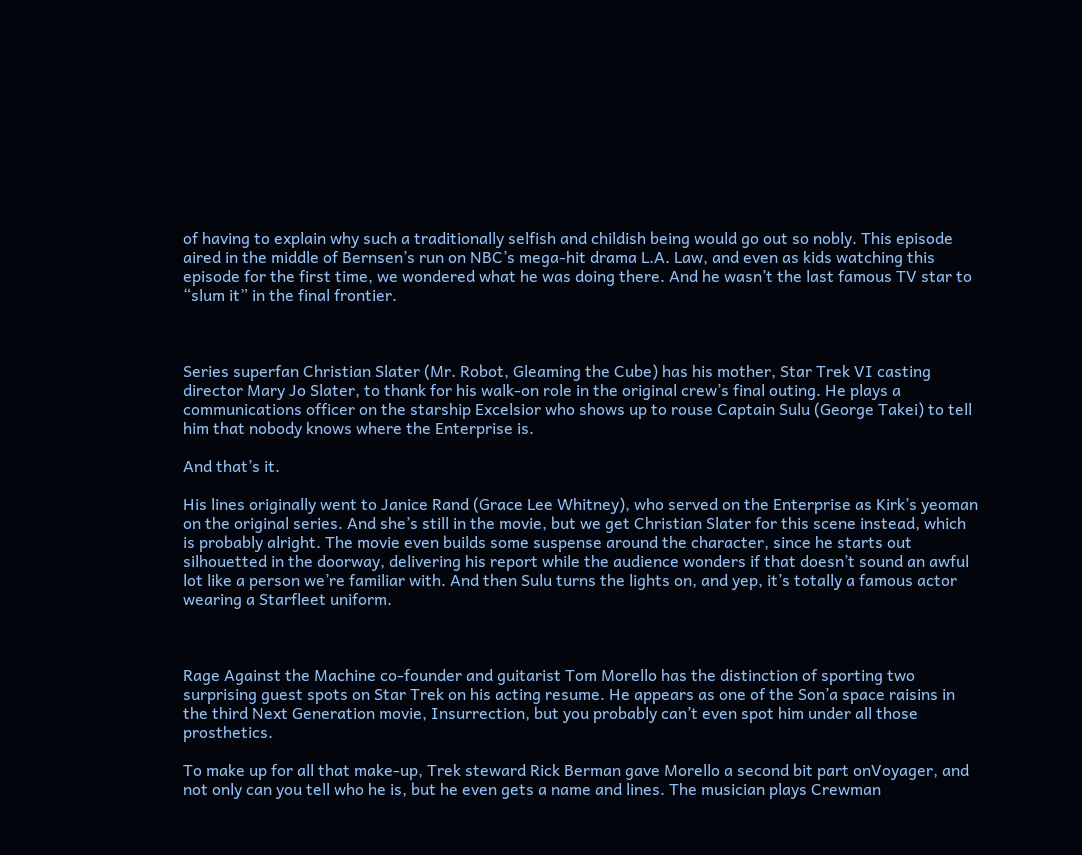of having to explain why such a traditionally selfish and childish being would go out so nobly. This episode aired in the middle of Bernsen’s run on NBC’s mega-hit drama L.A. Law, and even as kids watching this episode for the first time, we wondered what he was doing there. And he wasn’t the last famous TV star to “slum it” in the final frontier.



Series superfan Christian Slater (Mr. Robot, Gleaming the Cube) has his mother, Star Trek VI casting director Mary Jo Slater, to thank for his walk-on role in the original crew’s final outing. He plays a communications officer on the starship Excelsior who shows up to rouse Captain Sulu (George Takei) to tell him that nobody knows where the Enterprise is.

And that’s it.

His lines originally went to Janice Rand (Grace Lee Whitney), who served on the Enterprise as Kirk’s yeoman on the original series. And she’s still in the movie, but we get Christian Slater for this scene instead, which is probably alright. The movie even builds some suspense around the character, since he starts out silhouetted in the doorway, delivering his report while the audience wonders if that doesn’t sound an awful lot like a person we’re familiar with. And then Sulu turns the lights on, and yep, it’s totally a famous actor wearing a Starfleet uniform.



Rage Against the Machine co-founder and guitarist Tom Morello has the distinction of sporting two surprising guest spots on Star Trek on his acting resume. He appears as one of the Son’a space raisins in the third Next Generation movie, Insurrection, but you probably can’t even spot him under all those prosthetics.

To make up for all that make-up, Trek steward Rick Berman gave Morello a second bit part onVoyager, and not only can you tell who he is, but he even gets a name and lines. The musician plays Crewman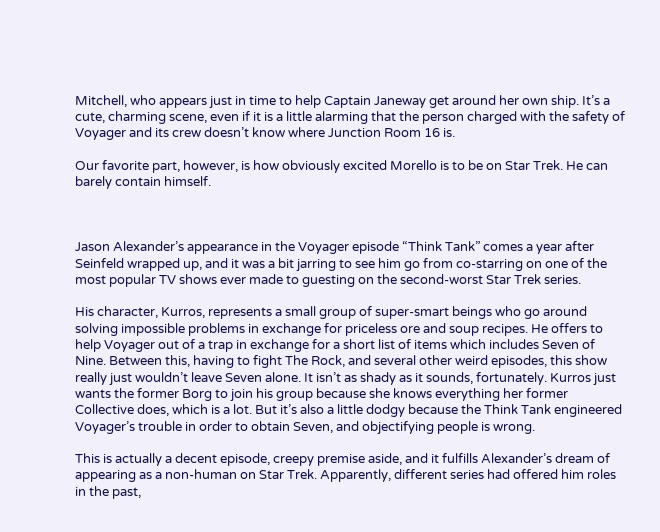Mitchell, who appears just in time to help Captain Janeway get around her own ship. It’s a cute, charming scene, even if it is a little alarming that the person charged with the safety of Voyager and its crew doesn’t know where Junction Room 16 is.

Our favorite part, however, is how obviously excited Morello is to be on Star Trek. He can barely contain himself.



Jason Alexander’s appearance in the Voyager episode “Think Tank” comes a year after Seinfeld wrapped up, and it was a bit jarring to see him go from co-starring on one of the most popular TV shows ever made to guesting on the second-worst Star Trek series.

His character, Kurros, represents a small group of super-smart beings who go around solving impossible problems in exchange for priceless ore and soup recipes. He offers to help Voyager out of a trap in exchange for a short list of items which includes Seven of Nine. Between this, having to fight The Rock, and several other weird episodes, this show really just wouldn’t leave Seven alone. It isn’t as shady as it sounds, fortunately. Kurros just wants the former Borg to join his group because she knows everything her former Collective does, which is a lot. But it’s also a little dodgy because the Think Tank engineered Voyager’s trouble in order to obtain Seven, and objectifying people is wrong.

This is actually a decent episode, creepy premise aside, and it fulfills Alexander’s dream of appearing as a non-human on Star Trek. Apparently, different series had offered him roles in the past,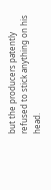but the producers patently refused to stick anything on his head.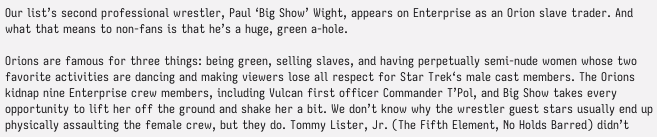Our list’s second professional wrestler, Paul ‘Big Show’ Wight, appears on Enterprise as an Orion slave trader. And what that means to non-fans is that he’s a huge, green a-hole.

Orions are famous for three things: being green, selling slaves, and having perpetually semi-nude women whose two favorite activities are dancing and making viewers lose all respect for Star Trek‘s male cast members. The Orions kidnap nine Enterprise crew members, including Vulcan first officer Commander T’Pol, and Big Show takes every opportunity to lift her off the ground and shake her a bit. We don’t know why the wrestler guest stars usually end up physically assaulting the female crew, but they do. Tommy Lister, Jr. (The Fifth Element, No Holds Barred) didn’t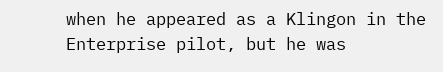when he appeared as a Klingon in the Enterprise pilot, but he was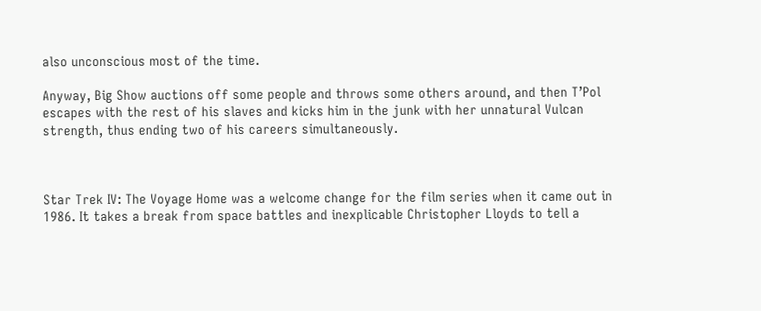also unconscious most of the time.

Anyway, Big Show auctions off some people and throws some others around, and then T’Pol escapes with the rest of his slaves and kicks him in the junk with her unnatural Vulcan strength, thus ending two of his careers simultaneously.



Star Trek IV: The Voyage Home was a welcome change for the film series when it came out in 1986. It takes a break from space battles and inexplicable Christopher Lloyds to tell a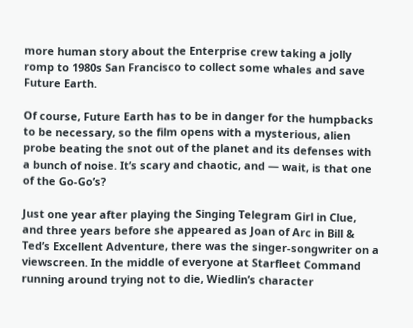more human story about the Enterprise crew taking a jolly romp to 1980s San Francisco to collect some whales and save Future Earth.

Of course, Future Earth has to be in danger for the humpbacks to be necessary, so the film opens with a mysterious, alien probe beating the snot out of the planet and its defenses with a bunch of noise. It’s scary and chaotic, and — wait, is that one of the Go-Go’s?

Just one year after playing the Singing Telegram Girl in Clue, and three years before she appeared as Joan of Arc in Bill & Ted’s Excellent Adventure, there was the singer-songwriter on a viewscreen. In the middle of everyone at Starfleet Command running around trying not to die, Wiedlin’s character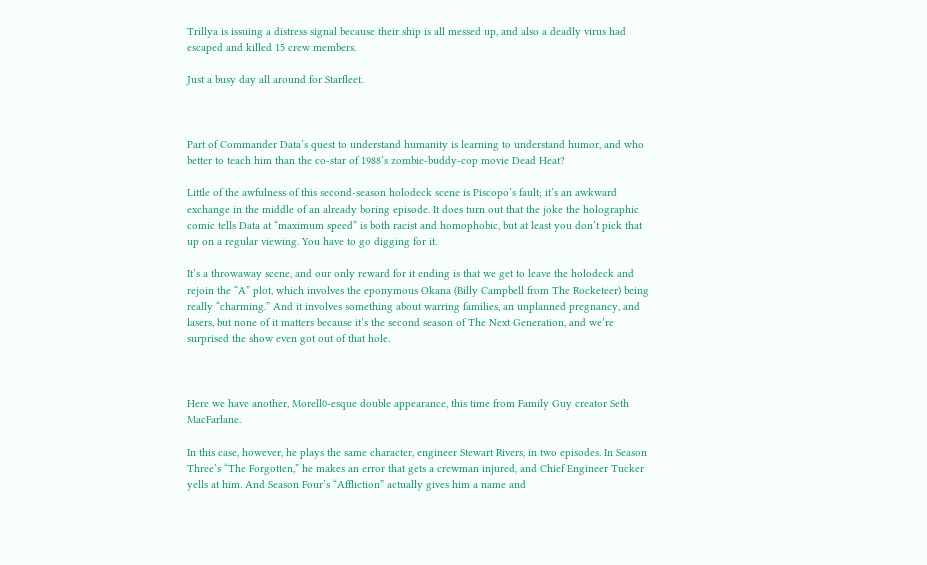Trillya is issuing a distress signal because their ship is all messed up, and also a deadly virus had escaped and killed 15 crew members.

Just a busy day all around for Starfleet.



Part of Commander Data’s quest to understand humanity is learning to understand humor, and who better to teach him than the co-star of 1988’s zombie-buddy-cop movie Dead Heat?

Little of the awfulness of this second-season holodeck scene is Piscopo’s fault; it’s an awkward exchange in the middle of an already boring episode. It does turn out that the joke the holographic comic tells Data at “maximum speed” is both racist and homophobic, but at least you don’t pick that up on a regular viewing. You have to go digging for it.

It’s a throwaway scene, and our only reward for it ending is that we get to leave the holodeck and rejoin the “A” plot, which involves the eponymous Okana (Billy Campbell from The Rocketeer) being really “charming.” And it involves something about warring families, an unplanned pregnancy, and lasers, but none of it matters because it’s the second season of The Next Generation, and we’re surprised the show even got out of that hole.



Here we have another, Morell0-esque double appearance, this time from Family Guy creator Seth MacFarlane.

In this case, however, he plays the same character, engineer Stewart Rivers, in two episodes. In Season Three’s “The Forgotten,” he makes an error that gets a crewman injured, and Chief Engineer Tucker yells at him. And Season Four’s “Affliction” actually gives him a name and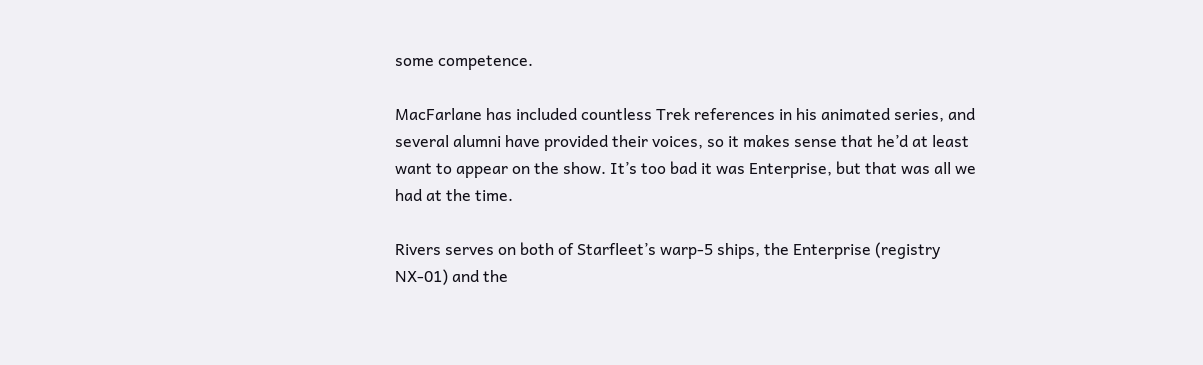some competence.

MacFarlane has included countless Trek references in his animated series, and several alumni have provided their voices, so it makes sense that he’d at least want to appear on the show. It’s too bad it was Enterprise, but that was all we had at the time.

Rivers serves on both of Starfleet’s warp-5 ships, the Enterprise (registry NX-01) and the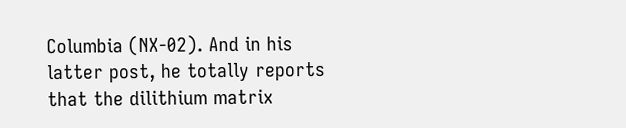Columbia (NX-02). And in his latter post, he totally reports that the dilithium matrix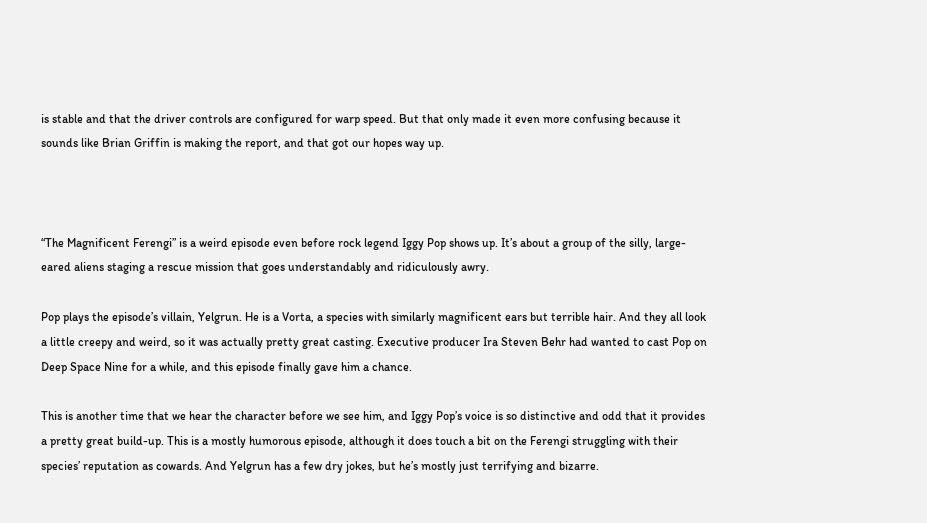is stable and that the driver controls are configured for warp speed. But that only made it even more confusing because it sounds like Brian Griffin is making the report, and that got our hopes way up.



“The Magnificent Ferengi” is a weird episode even before rock legend Iggy Pop shows up. It’s about a group of the silly, large-eared aliens staging a rescue mission that goes understandably and ridiculously awry.

Pop plays the episode’s villain, Yelgrun. He is a Vorta, a species with similarly magnificent ears but terrible hair. And they all look a little creepy and weird, so it was actually pretty great casting. Executive producer Ira Steven Behr had wanted to cast Pop on Deep Space Nine for a while, and this episode finally gave him a chance.

This is another time that we hear the character before we see him, and Iggy Pop’s voice is so distinctive and odd that it provides a pretty great build-up. This is a mostly humorous episode, although it does touch a bit on the Ferengi struggling with their species’ reputation as cowards. And Yelgrun has a few dry jokes, but he’s mostly just terrifying and bizarre.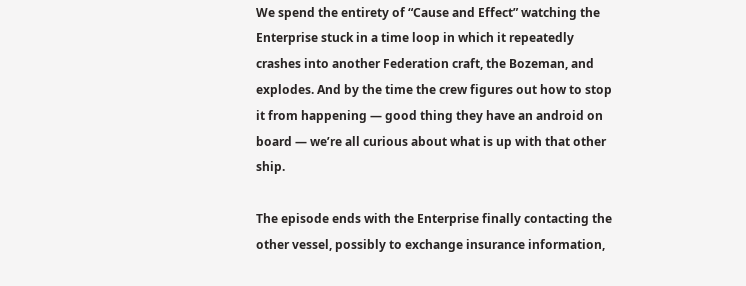We spend the entirety of “Cause and Effect” watching the Enterprise stuck in a time loop in which it repeatedly crashes into another Federation craft, the Bozeman, and explodes. And by the time the crew figures out how to stop it from happening — good thing they have an android on board — we’re all curious about what is up with that other ship.

The episode ends with the Enterprise finally contacting the other vessel, possibly to exchange insurance information,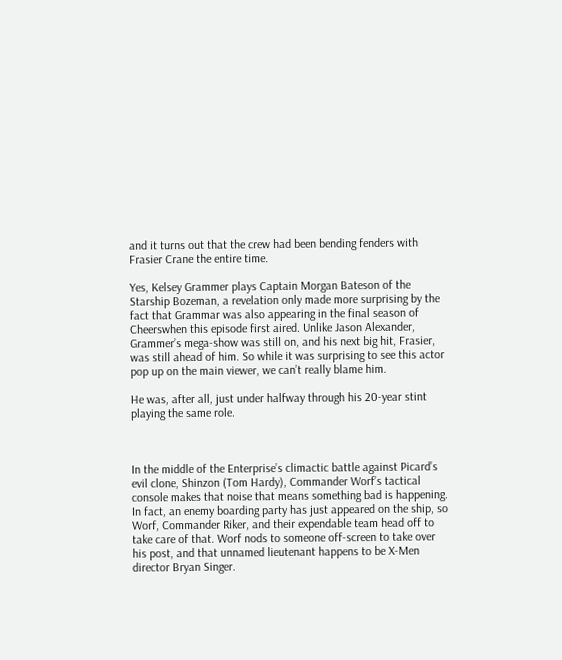and it turns out that the crew had been bending fenders with Frasier Crane the entire time.

Yes, Kelsey Grammer plays Captain Morgan Bateson of the Starship Bozeman, a revelation only made more surprising by the fact that Grammar was also appearing in the final season of Cheerswhen this episode first aired. Unlike Jason Alexander, Grammer’s mega-show was still on, and his next big hit, Frasier, was still ahead of him. So while it was surprising to see this actor pop up on the main viewer, we can’t really blame him.

He was, after all, just under halfway through his 20-year stint playing the same role.



In the middle of the Enterprise’s climactic battle against Picard’s evil clone, Shinzon (Tom Hardy), Commander Worf’s tactical console makes that noise that means something bad is happening. In fact, an enemy boarding party has just appeared on the ship, so Worf, Commander Riker, and their expendable team head off to take care of that. Worf nods to someone off-screen to take over his post, and that unnamed lieutenant happens to be X-Men director Bryan Singer.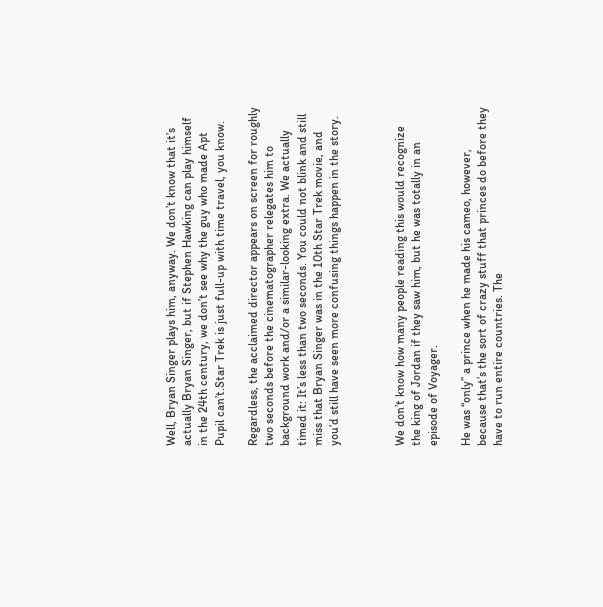Well, Bryan Singer plays him, anyway. We don’t know that it’s actually Bryan Singer, but if Stephen Hawking can play himself in the 24th century, we don’t see why the guy who made Apt Pupil can’t.Star Trek is just full-up with time travel, you know.

Regardless, the acclaimed director appears on screen for roughly two seconds before the cinematographer relegates him to background work and/or a similar-looking extra. We actually timed it: It’s less than two seconds. You could not blink and still miss that Bryan Singer was in the 10th Star Trek movie, and you’d still have seen more confusing things happen in the story.



We don’t know how many people reading this would recognize the king of Jordan if they saw him, but he was totally in an episode of Voyager.

He was “only” a prince when he made his cameo, however, because that’s the sort of crazy stuff that princes do before they have to run entire countries. The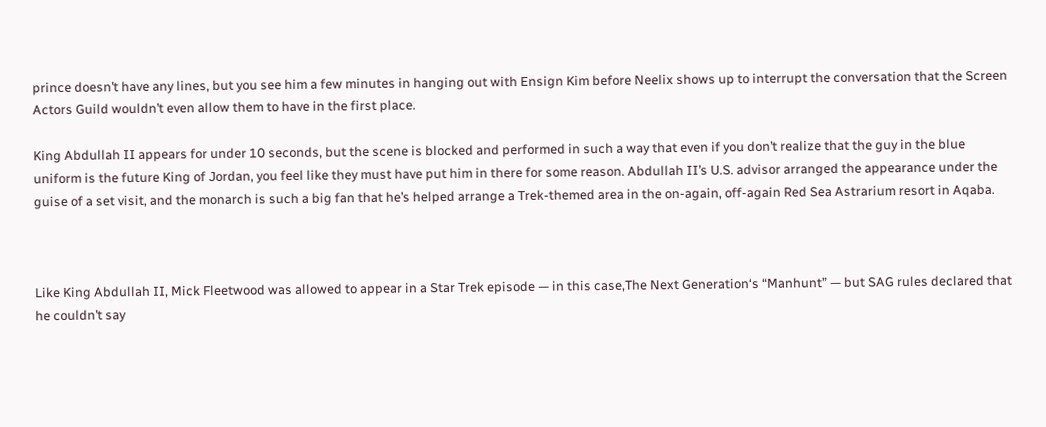prince doesn’t have any lines, but you see him a few minutes in hanging out with Ensign Kim before Neelix shows up to interrupt the conversation that the Screen Actors Guild wouldn’t even allow them to have in the first place.

King Abdullah II appears for under 10 seconds, but the scene is blocked and performed in such a way that even if you don’t realize that the guy in the blue uniform is the future King of Jordan, you feel like they must have put him in there for some reason. Abdullah II’s U.S. advisor arranged the appearance under the guise of a set visit, and the monarch is such a big fan that he’s helped arrange a Trek-themed area in the on-again, off-again Red Sea Astrarium resort in Aqaba.



Like King Abdullah II, Mick Fleetwood was allowed to appear in a Star Trek episode — in this case,The Next Generation‘s “Manhunt” — but SAG rules declared that he couldn’t say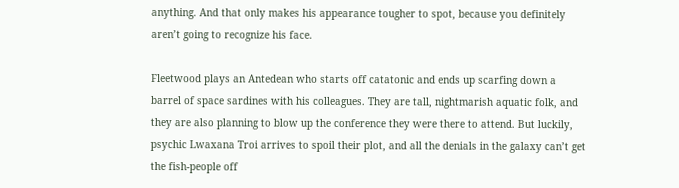anything. And that only makes his appearance tougher to spot, because you definitely aren’t going to recognize his face.

Fleetwood plays an Antedean who starts off catatonic and ends up scarfing down a barrel of space sardines with his colleagues. They are tall, nightmarish aquatic folk, and they are also planning to blow up the conference they were there to attend. But luckily, psychic Lwaxana Troi arrives to spoil their plot, and all the denials in the galaxy can’t get the fish-people off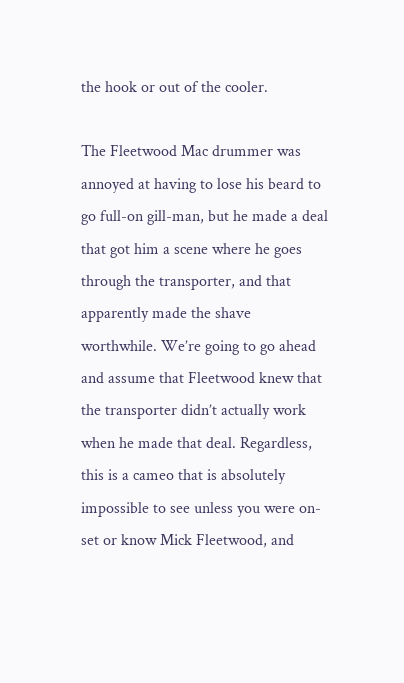the hook or out of the cooler.

The Fleetwood Mac drummer was annoyed at having to lose his beard to go full-on gill-man, but he made a deal that got him a scene where he goes through the transporter, and that apparently made the shave worthwhile. We’re going to go ahead and assume that Fleetwood knew that the transporter didn’t actually work when he made that deal. Regardless, this is a cameo that is absolutely impossible to see unless you were on-set or know Mick Fleetwood, and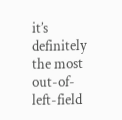it’s definitely the most out-of-left-field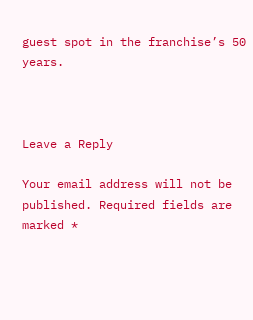guest spot in the franchise’s 50 years.



Leave a Reply

Your email address will not be published. Required fields are marked *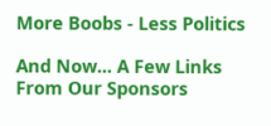More Boobs - Less Politics

And Now... A Few Links From Our Sponsors